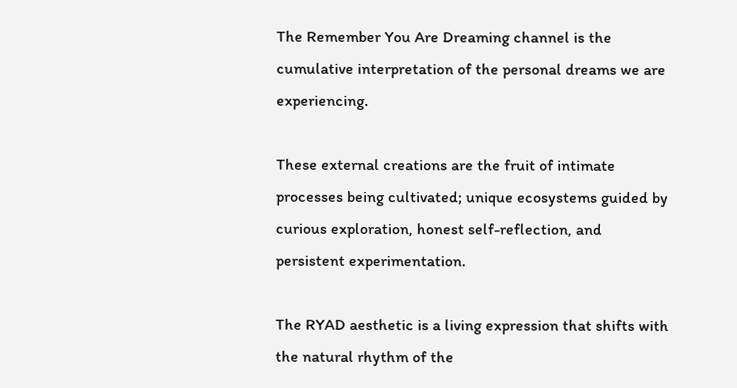The Remember You Are Dreaming channel is the cumulative interpretation of the personal dreams we are experiencing.

These external creations are the fruit of intimate processes being cultivated; unique ecosystems guided by curious exploration, honest self-reflection, and persistent experimentation.

The RYAD aesthetic is a living expression that shifts with the natural rhythm of the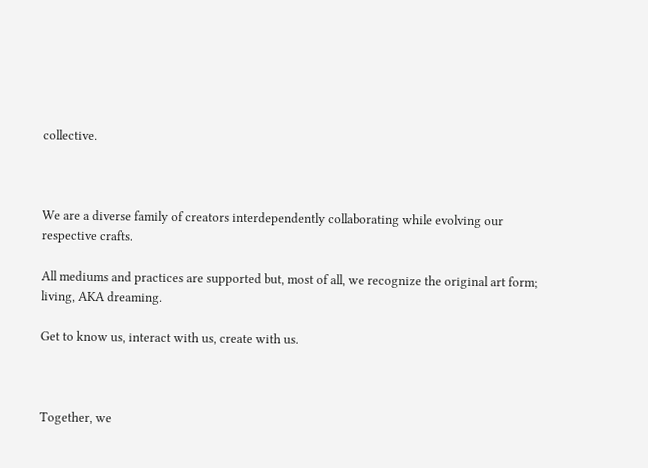collective.



We are a diverse family of creators interdependently collaborating while evolving our respective crafts.

All mediums and practices are supported but, most of all, we recognize the original art form; living, AKA dreaming.

Get to know us, interact with us, create with us.



Together, we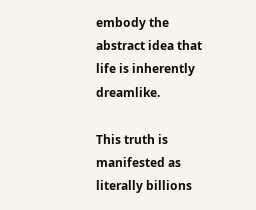embody the abstract idea that life is inherently dreamlike.

This truth is manifested as literally billions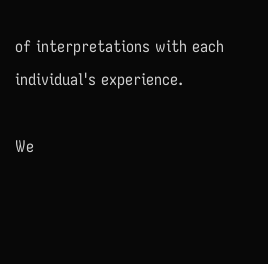of interpretations with each individual's experience.

We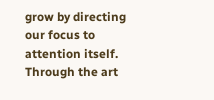grow by directing our focus to attention itself. Through the art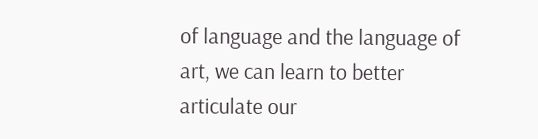of language and the language of art, we can learn to better articulate our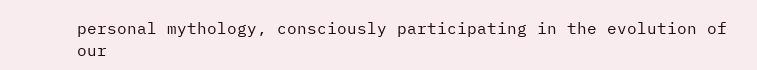personal mythology, consciously participating in the evolution of our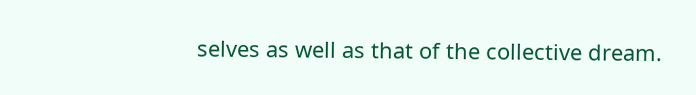selves as well as that of the collective dream.